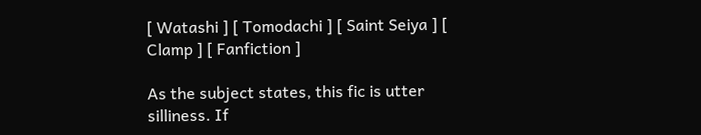[ Watashi ] [ Tomodachi ] [ Saint Seiya ] [ Clamp ] [ Fanfiction ]

As the subject states, this fic is utter silliness. If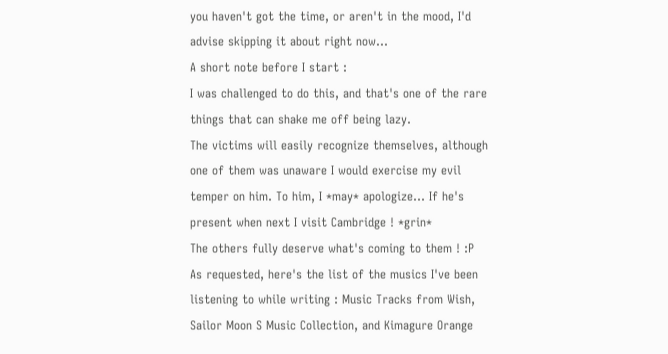you haven't got the time, or aren't in the mood, I'd advise skipping it about right now...
A short note before I start :
I was challenged to do this, and that's one of the rare things that can shake me off being lazy.
The victims will easily recognize themselves, although one of them was unaware I would exercise my evil temper on him. To him, I *may* apologize... If he's present when next I visit Cambridge ! *grin*
The others fully deserve what's coming to them ! :P
As requested, here's the list of the musics I've been listening to while writing : Music Tracks from Wish, Sailor Moon S Music Collection, and Kimagure Orange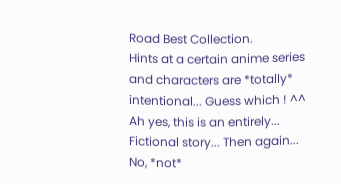Road Best Collection.
Hints at a certain anime series and characters are *totally* intentional... Guess which ! ^^
Ah yes, this is an entirely... Fictional story... Then again... No, *not*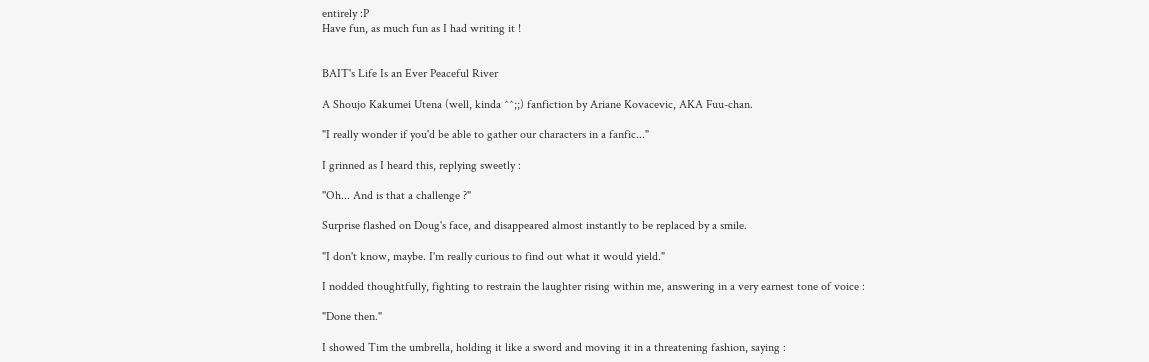entirely :P
Have fun, as much fun as I had writing it !


BAIT's Life Is an Ever Peaceful River

A Shoujo Kakumei Utena (well, kinda ^^;;) fanfiction by Ariane Kovacevic, AKA Fuu-chan.

"I really wonder if you'd be able to gather our characters in a fanfic..."

I grinned as I heard this, replying sweetly :

"Oh... And is that a challenge ?"

Surprise flashed on Doug's face, and disappeared almost instantly to be replaced by a smile.

"I don't know, maybe. I'm really curious to find out what it would yield."

I nodded thoughtfully, fighting to restrain the laughter rising within me, answering in a very earnest tone of voice :

"Done then."

I showed Tim the umbrella, holding it like a sword and moving it in a threatening fashion, saying :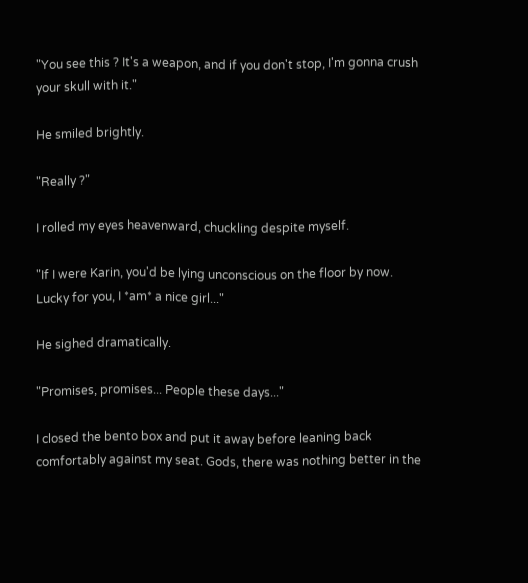"You see this ? It's a weapon, and if you don't stop, I'm gonna crush your skull with it."

He smiled brightly.

"Really ?"

I rolled my eyes heavenward, chuckling despite myself.

"If I were Karin, you'd be lying unconscious on the floor by now. Lucky for you, I *am* a nice girl..."

He sighed dramatically.

"Promises, promises... People these days..."

I closed the bento box and put it away before leaning back comfortably against my seat. Gods, there was nothing better in the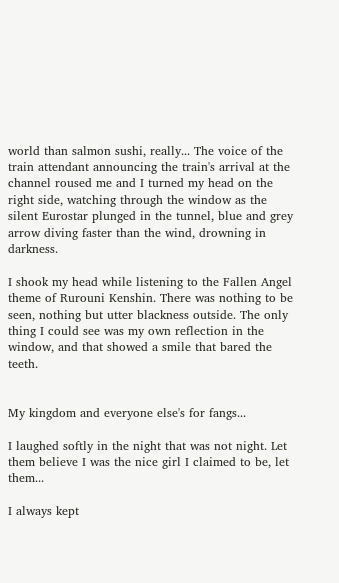world than salmon sushi, really... The voice of the train attendant announcing the train's arrival at the channel roused me and I turned my head on the right side, watching through the window as the silent Eurostar plunged in the tunnel, blue and grey arrow diving faster than the wind, drowning in darkness.

I shook my head while listening to the Fallen Angel theme of Rurouni Kenshin. There was nothing to be seen, nothing but utter blackness outside. The only thing I could see was my own reflection in the window, and that showed a smile that bared the teeth.


My kingdom and everyone else's for fangs...

I laughed softly in the night that was not night. Let them believe I was the nice girl I claimed to be, let them...

I always kept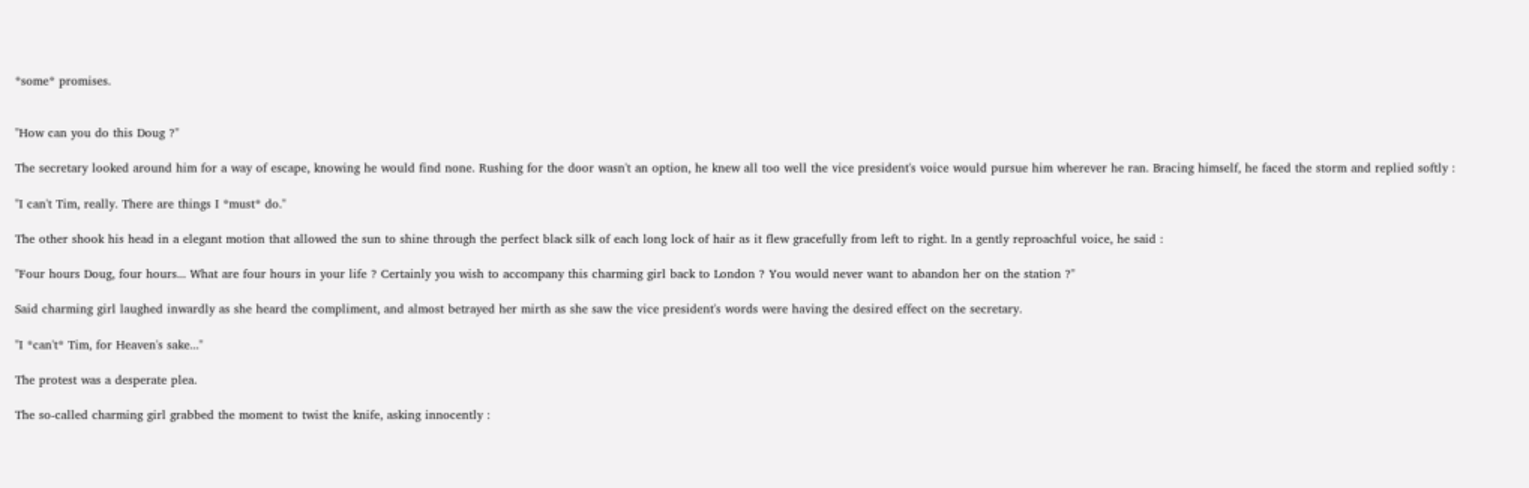*some* promises.


"How can you do this Doug ?"

The secretary looked around him for a way of escape, knowing he would find none. Rushing for the door wasn't an option, he knew all too well the vice president's voice would pursue him wherever he ran. Bracing himself, he faced the storm and replied softly :

"I can't Tim, really. There are things I *must* do."

The other shook his head in a elegant motion that allowed the sun to shine through the perfect black silk of each long lock of hair as it flew gracefully from left to right. In a gently reproachful voice, he said :

"Four hours Doug, four hours... What are four hours in your life ? Certainly you wish to accompany this charming girl back to London ? You would never want to abandon her on the station ?"

Said charming girl laughed inwardly as she heard the compliment, and almost betrayed her mirth as she saw the vice president's words were having the desired effect on the secretary.

"I *can't* Tim, for Heaven's sake..."

The protest was a desperate plea.

The so-called charming girl grabbed the moment to twist the knife, asking innocently :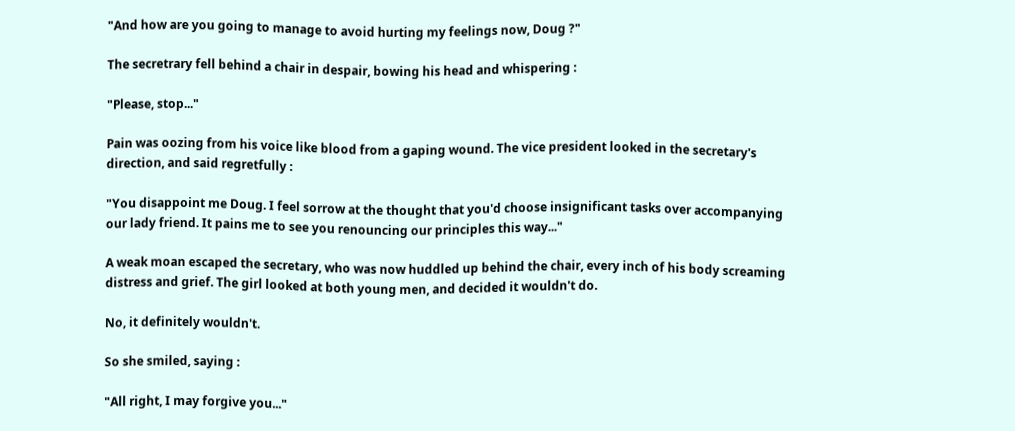"And how are you going to manage to avoid hurting my feelings now, Doug ?"

The secretrary fell behind a chair in despair, bowing his head and whispering :

"Please, stop..."

Pain was oozing from his voice like blood from a gaping wound. The vice president looked in the secretary's direction, and said regretfully :

"You disappoint me Doug. I feel sorrow at the thought that you'd choose insignificant tasks over accompanying our lady friend. It pains me to see you renouncing our principles this way..."

A weak moan escaped the secretary, who was now huddled up behind the chair, every inch of his body screaming distress and grief. The girl looked at both young men, and decided it wouldn't do.

No, it definitely wouldn't.

So she smiled, saying :

"All right, I may forgive you..."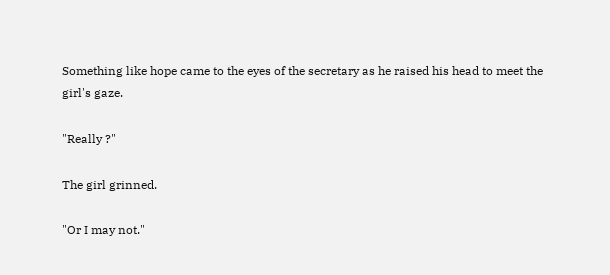Something like hope came to the eyes of the secretary as he raised his head to meet the girl's gaze.

"Really ?"

The girl grinned.

"Or I may not."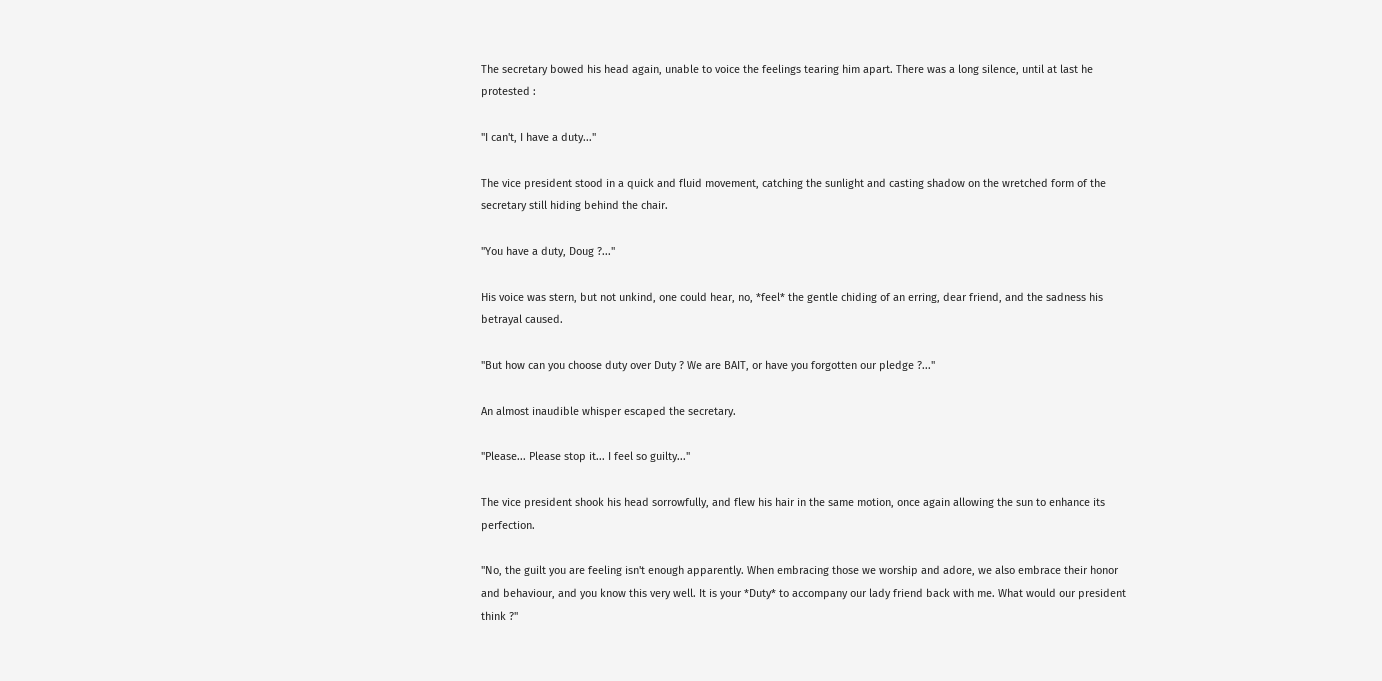The secretary bowed his head again, unable to voice the feelings tearing him apart. There was a long silence, until at last he protested :

"I can't, I have a duty..."

The vice president stood in a quick and fluid movement, catching the sunlight and casting shadow on the wretched form of the secretary still hiding behind the chair.

"You have a duty, Doug ?..."

His voice was stern, but not unkind, one could hear, no, *feel* the gentle chiding of an erring, dear friend, and the sadness his betrayal caused.

"But how can you choose duty over Duty ? We are BAIT, or have you forgotten our pledge ?..."

An almost inaudible whisper escaped the secretary.

"Please... Please stop it... I feel so guilty..."

The vice president shook his head sorrowfully, and flew his hair in the same motion, once again allowing the sun to enhance its perfection.

"No, the guilt you are feeling isn't enough apparently. When embracing those we worship and adore, we also embrace their honor and behaviour, and you know this very well. It is your *Duty* to accompany our lady friend back with me. What would our president think ?"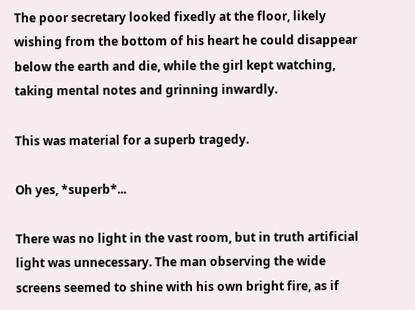The poor secretary looked fixedly at the floor, likely wishing from the bottom of his heart he could disappear below the earth and die, while the girl kept watching, taking mental notes and grinning inwardly.

This was material for a superb tragedy.

Oh yes, *superb*...

There was no light in the vast room, but in truth artificial light was unnecessary. The man observing the wide screens seemed to shine with his own bright fire, as if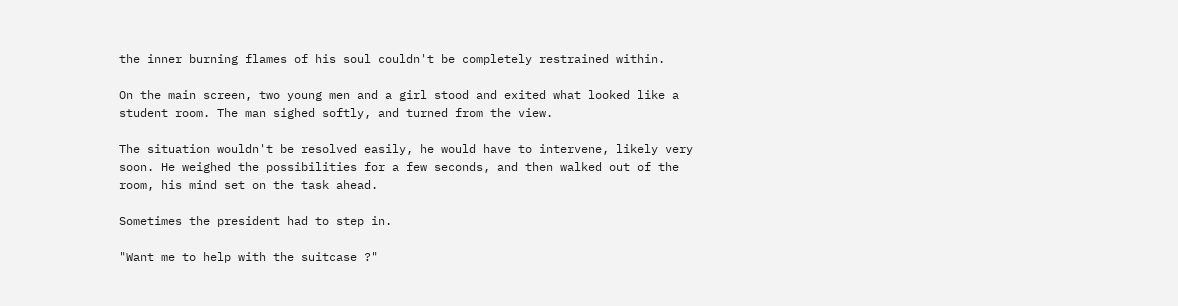the inner burning flames of his soul couldn't be completely restrained within.

On the main screen, two young men and a girl stood and exited what looked like a student room. The man sighed softly, and turned from the view.

The situation wouldn't be resolved easily, he would have to intervene, likely very soon. He weighed the possibilities for a few seconds, and then walked out of the room, his mind set on the task ahead.

Sometimes the president had to step in.

"Want me to help with the suitcase ?"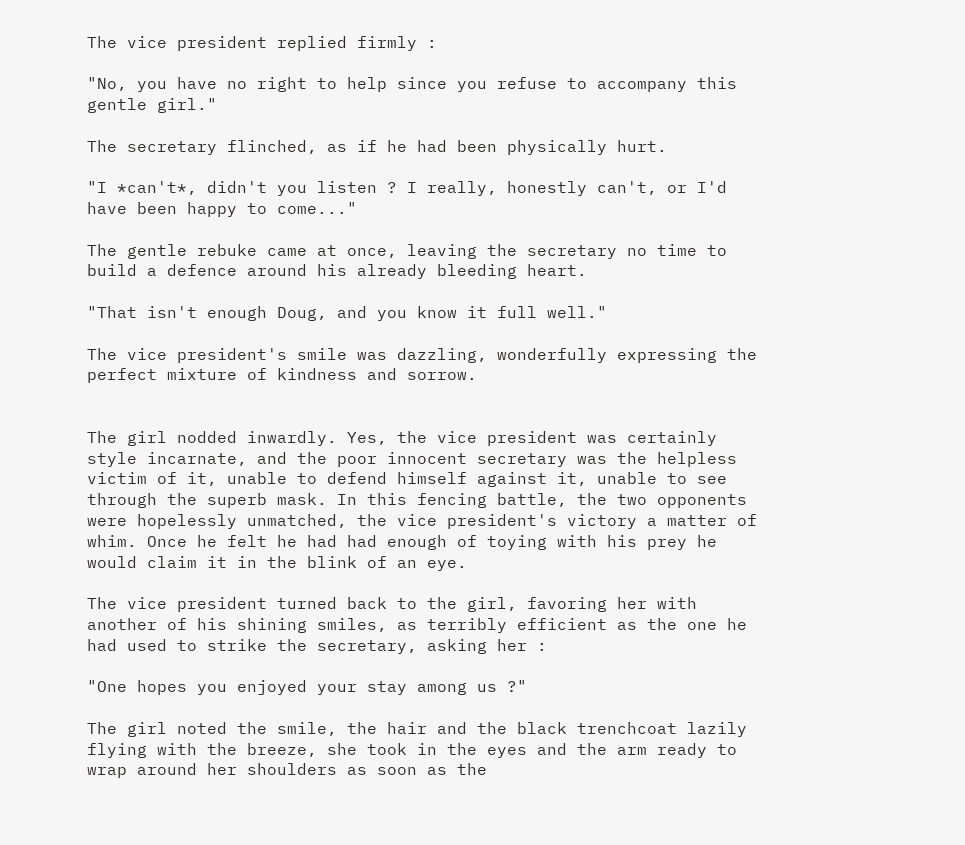The vice president replied firmly :

"No, you have no right to help since you refuse to accompany this gentle girl."

The secretary flinched, as if he had been physically hurt.

"I *can't*, didn't you listen ? I really, honestly can't, or I'd have been happy to come..."

The gentle rebuke came at once, leaving the secretary no time to build a defence around his already bleeding heart.

"That isn't enough Doug, and you know it full well."

The vice president's smile was dazzling, wonderfully expressing the perfect mixture of kindness and sorrow.


The girl nodded inwardly. Yes, the vice president was certainly style incarnate, and the poor innocent secretary was the helpless victim of it, unable to defend himself against it, unable to see through the superb mask. In this fencing battle, the two opponents were hopelessly unmatched, the vice president's victory a matter of whim. Once he felt he had had enough of toying with his prey he would claim it in the blink of an eye.

The vice president turned back to the girl, favoring her with another of his shining smiles, as terribly efficient as the one he had used to strike the secretary, asking her :

"One hopes you enjoyed your stay among us ?"

The girl noted the smile, the hair and the black trenchcoat lazily flying with the breeze, she took in the eyes and the arm ready to wrap around her shoulders as soon as the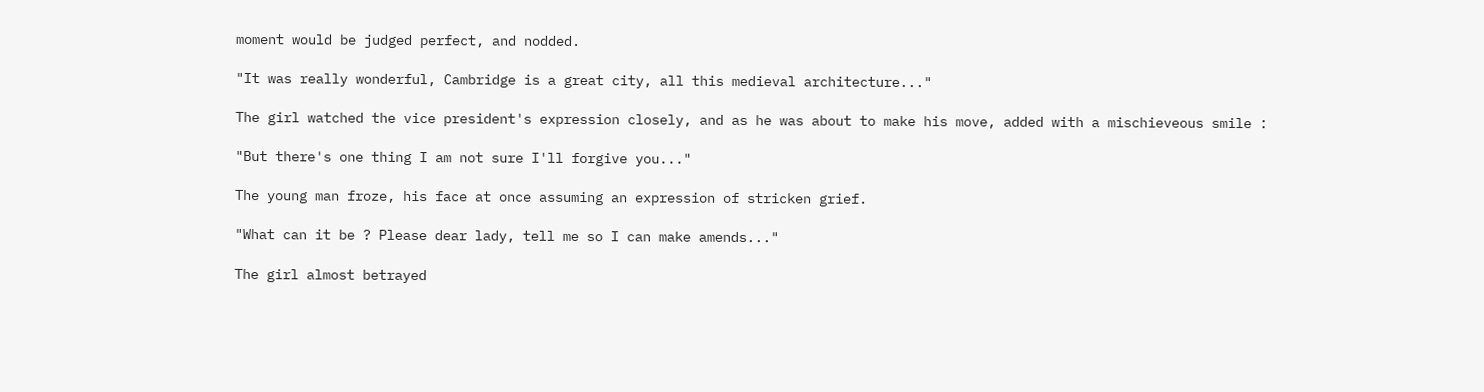moment would be judged perfect, and nodded.

"It was really wonderful, Cambridge is a great city, all this medieval architecture..."

The girl watched the vice president's expression closely, and as he was about to make his move, added with a mischieveous smile :

"But there's one thing I am not sure I'll forgive you..."

The young man froze, his face at once assuming an expression of stricken grief.

"What can it be ? Please dear lady, tell me so I can make amends..."

The girl almost betrayed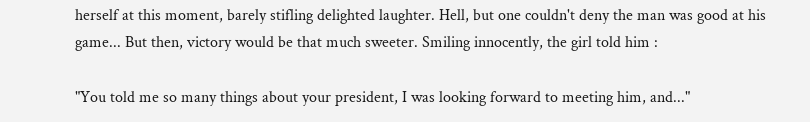herself at this moment, barely stifling delighted laughter. Hell, but one couldn't deny the man was good at his game... But then, victory would be that much sweeter. Smiling innocently, the girl told him :

"You told me so many things about your president, I was looking forward to meeting him, and..."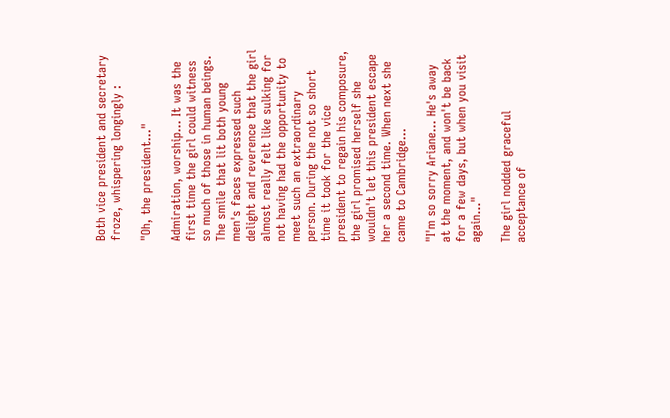Both vice president and secretary froze, whispering longingly :

"Oh, the president..."

Admiration, worship... It was the first time the girl could witness so much of those in human beings. The smile that lit both young men's faces expressed such delight and reverence that the girl almost really felt like sulking for not having had the opportunity to meet such an extraordinary person. During the not so short time it took for the vice president to regain his composure, the girl promised herself she wouldn't let this president escape her a second time. When next she came to Cambridge...

"I'm so sorry Ariane... He's away at the moment, and won't be back for a few days, but when you visit again..."

The girl nodded graceful acceptance of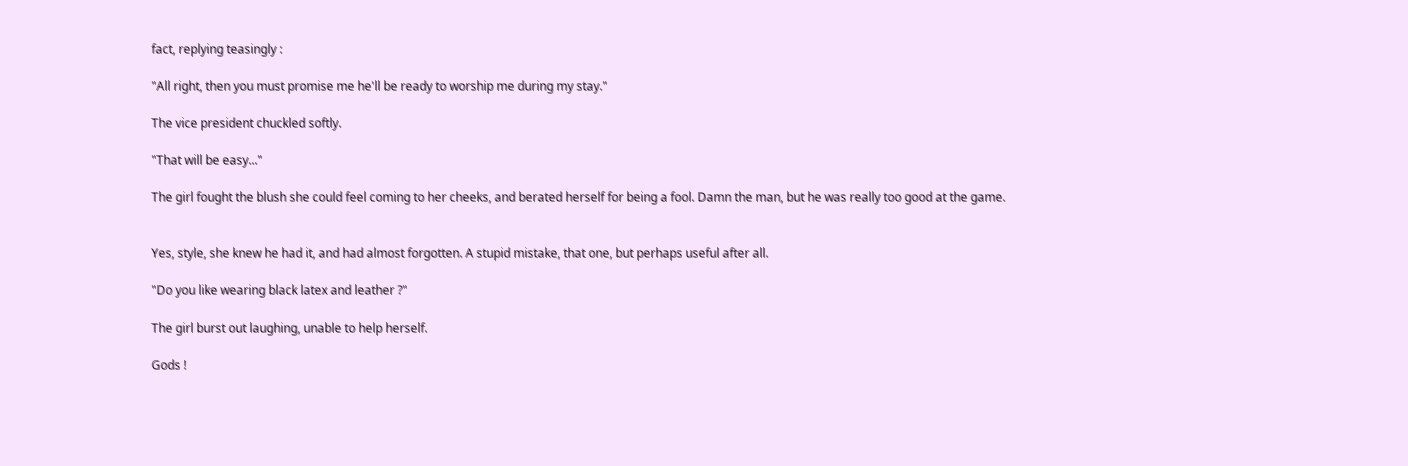fact, replying teasingly :

"All right, then you must promise me he'll be ready to worship me during my stay."

The vice president chuckled softly.

"That will be easy..."

The girl fought the blush she could feel coming to her cheeks, and berated herself for being a fool. Damn the man, but he was really too good at the game.


Yes, style, she knew he had it, and had almost forgotten. A stupid mistake, that one, but perhaps useful after all.

"Do you like wearing black latex and leather ?"

The girl burst out laughing, unable to help herself.

Gods !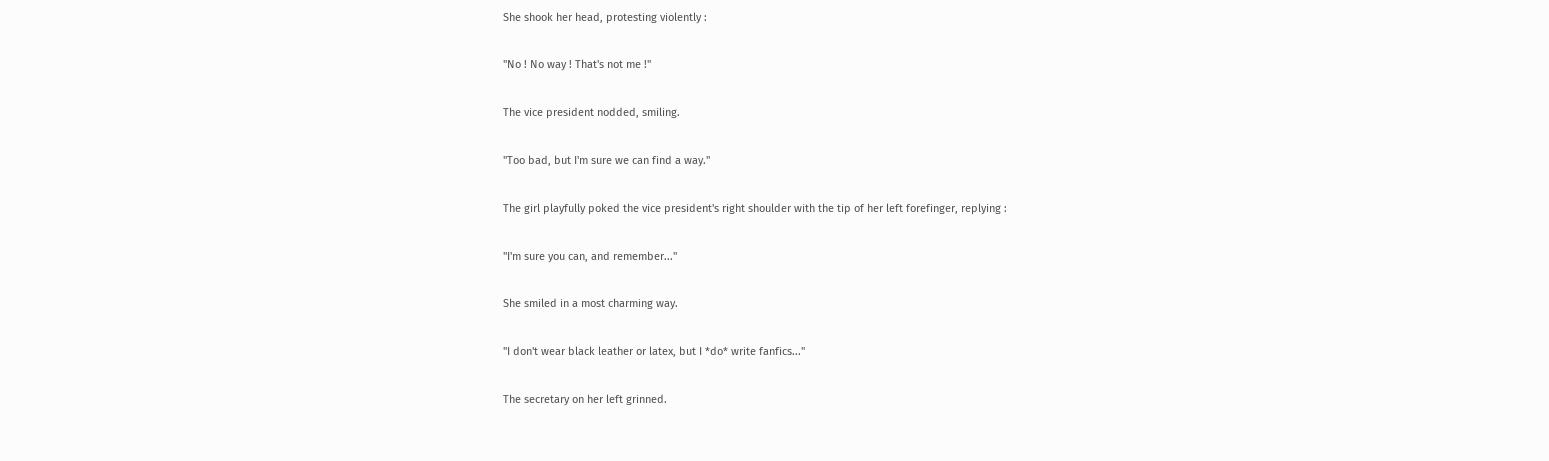She shook her head, protesting violently :

"No ! No way ! That's not me !"

The vice president nodded, smiling.

"Too bad, but I'm sure we can find a way."

The girl playfully poked the vice president's right shoulder with the tip of her left forefinger, replying :

"I'm sure you can, and remember..."

She smiled in a most charming way.

"I don't wear black leather or latex, but I *do* write fanfics..."

The secretary on her left grinned.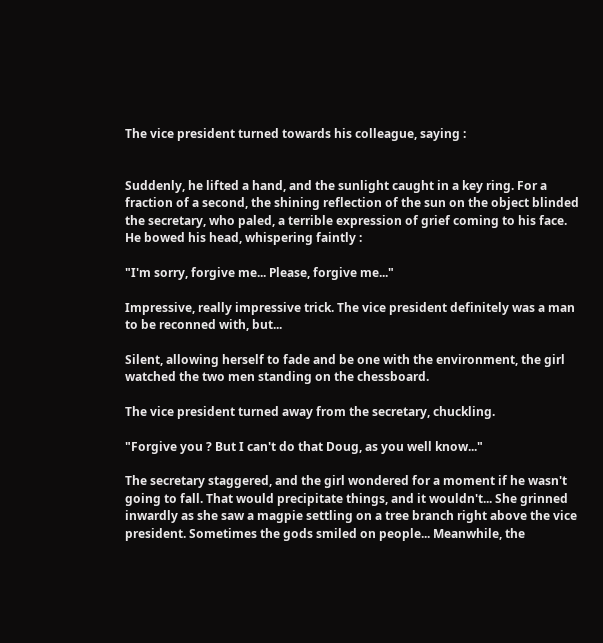The vice president turned towards his colleague, saying :


Suddenly, he lifted a hand, and the sunlight caught in a key ring. For a fraction of a second, the shining reflection of the sun on the object blinded the secretary, who paled, a terrible expression of grief coming to his face. He bowed his head, whispering faintly :

"I'm sorry, forgive me... Please, forgive me..."

Impressive, really impressive trick. The vice president definitely was a man to be reconned with, but...

Silent, allowing herself to fade and be one with the environment, the girl watched the two men standing on the chessboard.

The vice president turned away from the secretary, chuckling.

"Forgive you ? But I can't do that Doug, as you well know..."

The secretary staggered, and the girl wondered for a moment if he wasn't going to fall. That would precipitate things, and it wouldn't... She grinned inwardly as she saw a magpie settling on a tree branch right above the vice president. Sometimes the gods smiled on people... Meanwhile, the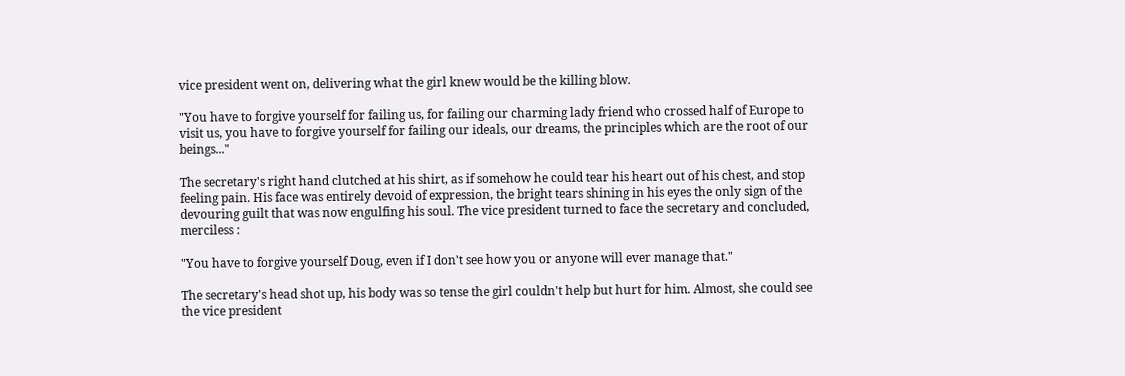vice president went on, delivering what the girl knew would be the killing blow.

"You have to forgive yourself for failing us, for failing our charming lady friend who crossed half of Europe to visit us, you have to forgive yourself for failing our ideals, our dreams, the principles which are the root of our beings..."

The secretary's right hand clutched at his shirt, as if somehow he could tear his heart out of his chest, and stop feeling pain. His face was entirely devoid of expression, the bright tears shining in his eyes the only sign of the devouring guilt that was now engulfing his soul. The vice president turned to face the secretary and concluded, merciless :

"You have to forgive yourself Doug, even if I don't see how you or anyone will ever manage that."

The secretary's head shot up, his body was so tense the girl couldn't help but hurt for him. Almost, she could see the vice president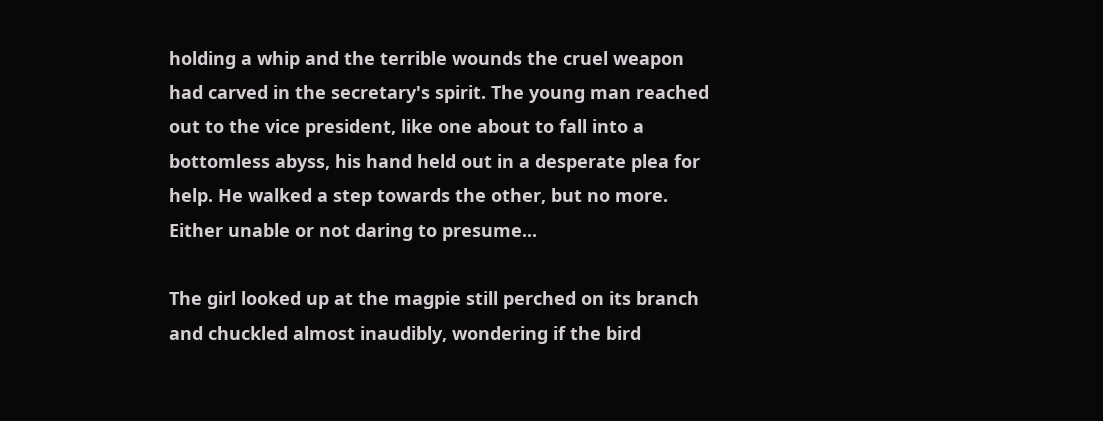holding a whip and the terrible wounds the cruel weapon had carved in the secretary's spirit. The young man reached out to the vice president, like one about to fall into a bottomless abyss, his hand held out in a desperate plea for help. He walked a step towards the other, but no more. Either unable or not daring to presume...

The girl looked up at the magpie still perched on its branch and chuckled almost inaudibly, wondering if the bird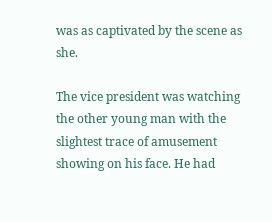was as captivated by the scene as she.

The vice president was watching the other young man with the slightest trace of amusement showing on his face. He had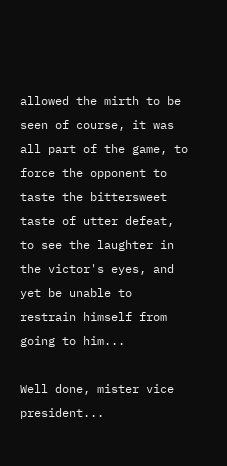allowed the mirth to be seen of course, it was all part of the game, to force the opponent to taste the bittersweet taste of utter defeat, to see the laughter in the victor's eyes, and yet be unable to restrain himself from going to him...

Well done, mister vice president...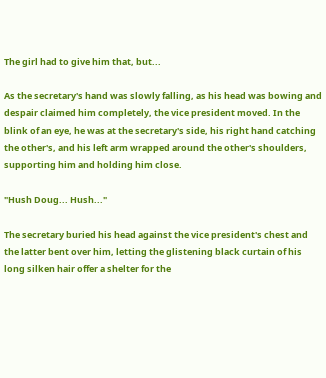The girl had to give him that, but...

As the secretary's hand was slowly falling, as his head was bowing and despair claimed him completely, the vice president moved. In the blink of an eye, he was at the secretary's side, his right hand catching the other's, and his left arm wrapped around the other's shoulders, supporting him and holding him close.

"Hush Doug... Hush..."

The secretary buried his head against the vice president's chest and the latter bent over him, letting the glistening black curtain of his long silken hair offer a shelter for the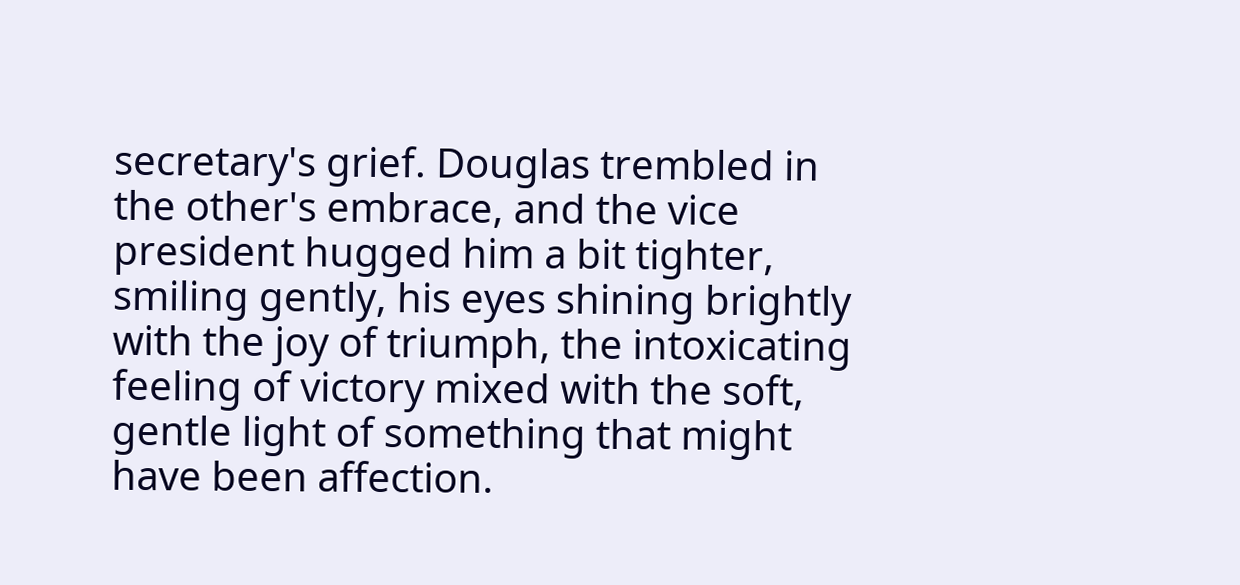secretary's grief. Douglas trembled in the other's embrace, and the vice president hugged him a bit tighter, smiling gently, his eyes shining brightly with the joy of triumph, the intoxicating feeling of victory mixed with the soft, gentle light of something that might have been affection.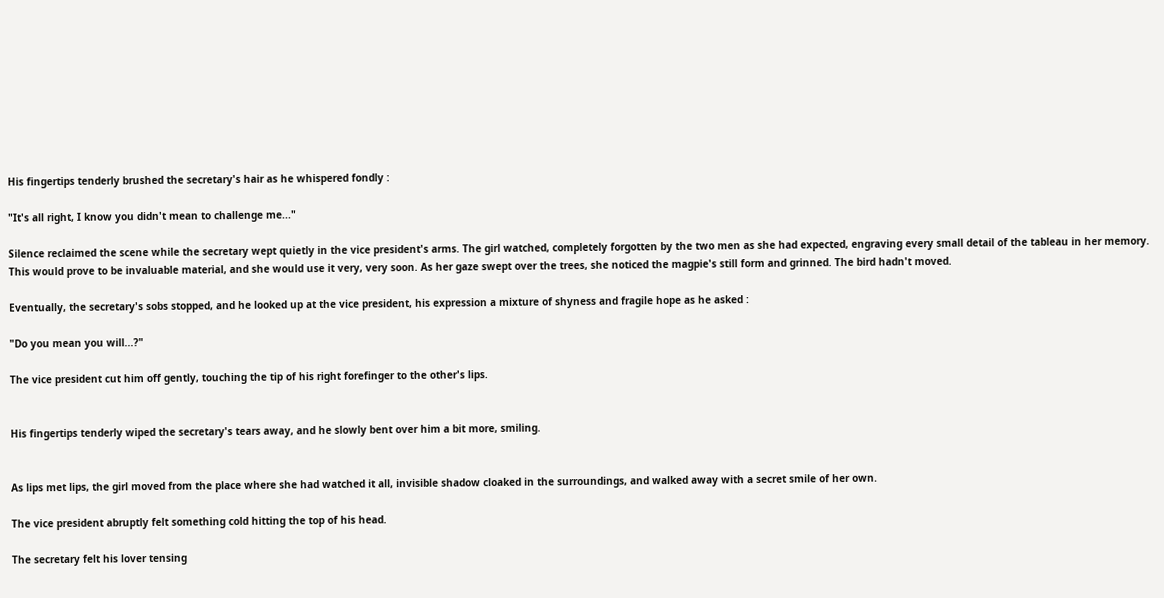His fingertips tenderly brushed the secretary's hair as he whispered fondly :

"It's all right, I know you didn't mean to challenge me..."

Silence reclaimed the scene while the secretary wept quietly in the vice president's arms. The girl watched, completely forgotten by the two men as she had expected, engraving every small detail of the tableau in her memory. This would prove to be invaluable material, and she would use it very, very soon. As her gaze swept over the trees, she noticed the magpie's still form and grinned. The bird hadn't moved.

Eventually, the secretary's sobs stopped, and he looked up at the vice president, his expression a mixture of shyness and fragile hope as he asked :

"Do you mean you will...?"

The vice president cut him off gently, touching the tip of his right forefinger to the other's lips.


His fingertips tenderly wiped the secretary's tears away, and he slowly bent over him a bit more, smiling.


As lips met lips, the girl moved from the place where she had watched it all, invisible shadow cloaked in the surroundings, and walked away with a secret smile of her own.

The vice president abruptly felt something cold hitting the top of his head.

The secretary felt his lover tensing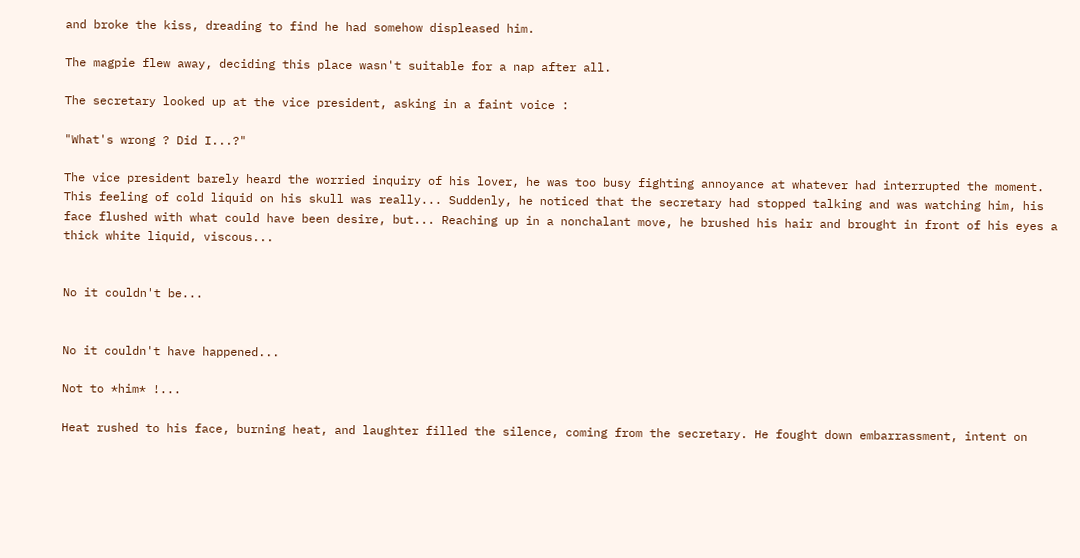and broke the kiss, dreading to find he had somehow displeased him.

The magpie flew away, deciding this place wasn't suitable for a nap after all.

The secretary looked up at the vice president, asking in a faint voice :

"What's wrong ? Did I...?"

The vice president barely heard the worried inquiry of his lover, he was too busy fighting annoyance at whatever had interrupted the moment. This feeling of cold liquid on his skull was really... Suddenly, he noticed that the secretary had stopped talking and was watching him, his face flushed with what could have been desire, but... Reaching up in a nonchalant move, he brushed his hair and brought in front of his eyes a thick white liquid, viscous...


No it couldn't be...


No it couldn't have happened...

Not to *him* !...

Heat rushed to his face, burning heat, and laughter filled the silence, coming from the secretary. He fought down embarrassment, intent on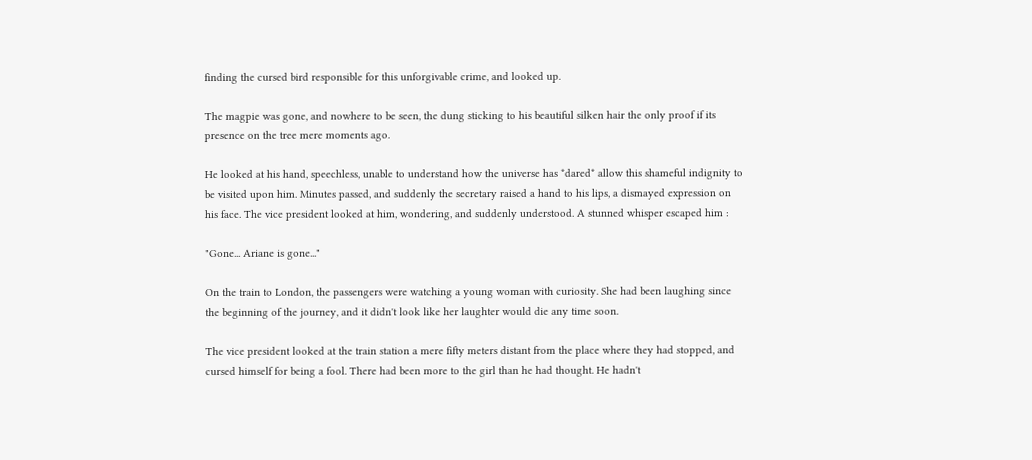finding the cursed bird responsible for this unforgivable crime, and looked up.

The magpie was gone, and nowhere to be seen, the dung sticking to his beautiful silken hair the only proof if its presence on the tree mere moments ago.

He looked at his hand, speechless, unable to understand how the universe has *dared* allow this shameful indignity to be visited upon him. Minutes passed, and suddenly the secretary raised a hand to his lips, a dismayed expression on his face. The vice president looked at him, wondering, and suddenly understood. A stunned whisper escaped him :

"Gone... Ariane is gone..."

On the train to London, the passengers were watching a young woman with curiosity. She had been laughing since the beginning of the journey, and it didn't look like her laughter would die any time soon.

The vice president looked at the train station a mere fifty meters distant from the place where they had stopped, and cursed himself for being a fool. There had been more to the girl than he had thought. He hadn't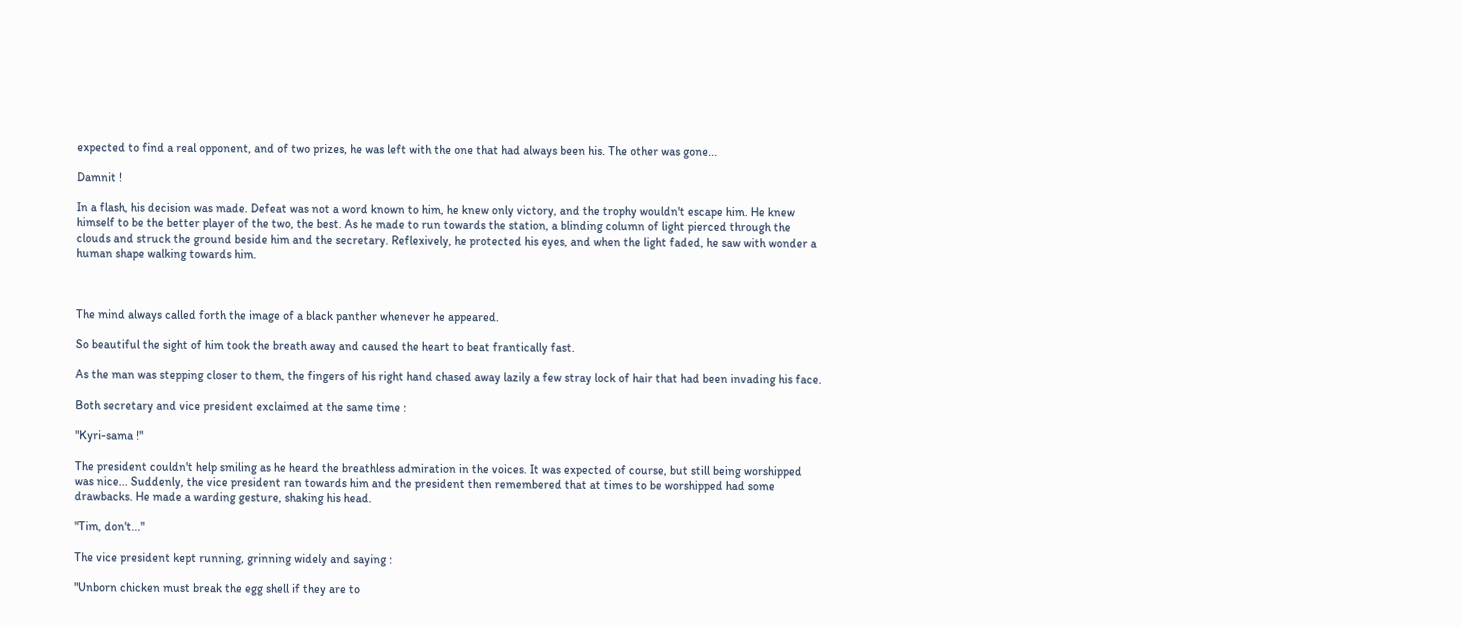expected to find a real opponent, and of two prizes, he was left with the one that had always been his. The other was gone...

Damnit !

In a flash, his decision was made. Defeat was not a word known to him, he knew only victory, and the trophy wouldn't escape him. He knew himself to be the better player of the two, the best. As he made to run towards the station, a blinding column of light pierced through the clouds and struck the ground beside him and the secretary. Reflexively, he protected his eyes, and when the light faded, he saw with wonder a human shape walking towards him.



The mind always called forth the image of a black panther whenever he appeared.

So beautiful the sight of him took the breath away and caused the heart to beat frantically fast.

As the man was stepping closer to them, the fingers of his right hand chased away lazily a few stray lock of hair that had been invading his face.

Both secretary and vice president exclaimed at the same time :

"Kyri-sama !"

The president couldn't help smiling as he heard the breathless admiration in the voices. It was expected of course, but still being worshipped was nice... Suddenly, the vice president ran towards him and the president then remembered that at times to be worshipped had some drawbacks. He made a warding gesture, shaking his head.

"Tim, don't..."

The vice president kept running, grinning widely and saying :

"Unborn chicken must break the egg shell if they are to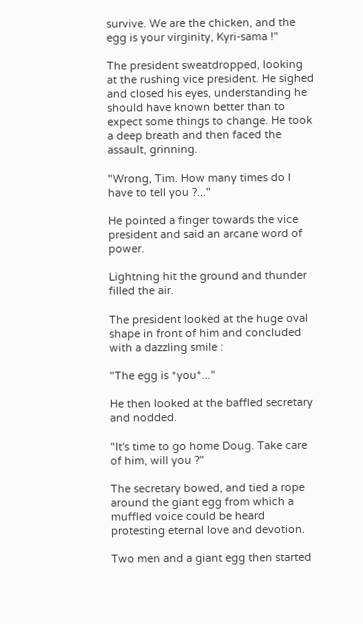survive. We are the chicken, and the egg is your virginity, Kyri-sama !"

The president sweatdropped, looking at the rushing vice president. He sighed and closed his eyes, understanding he should have known better than to expect some things to change. He took a deep breath and then faced the assault, grinning.

"Wrong, Tim. How many times do I have to tell you ?..."

He pointed a finger towards the vice president and said an arcane word of power.

Lightning hit the ground and thunder filled the air.

The president looked at the huge oval shape in front of him and concluded with a dazzling smile :

"The egg is *you*..."

He then looked at the baffled secretary and nodded.

"It's time to go home Doug. Take care of him, will you ?"

The secretary bowed, and tied a rope around the giant egg from which a muffled voice could be heard protesting eternal love and devotion.

Two men and a giant egg then started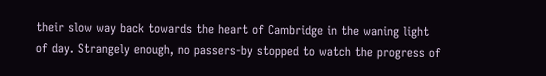their slow way back towards the heart of Cambridge in the waning light of day. Strangely enough, no passers-by stopped to watch the progress of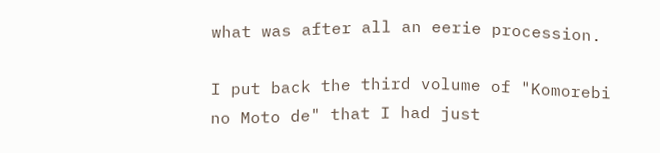what was after all an eerie procession.

I put back the third volume of "Komorebi no Moto de" that I had just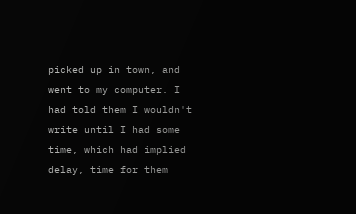picked up in town, and went to my computer. I had told them I wouldn't write until I had some time, which had implied delay, time for them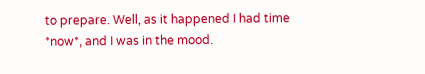to prepare. Well, as it happened I had time *now*, and I was in the mood.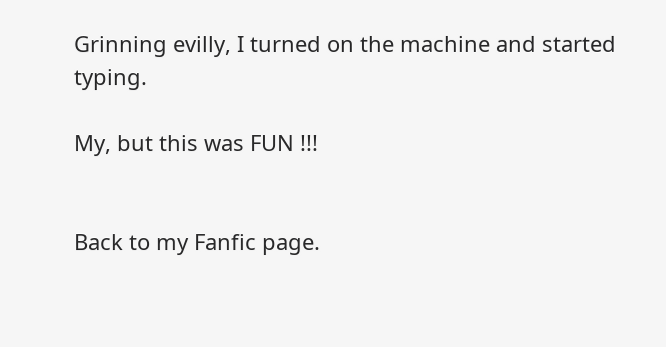Grinning evilly, I turned on the machine and started typing.

My, but this was FUN !!!


Back to my Fanfic page.